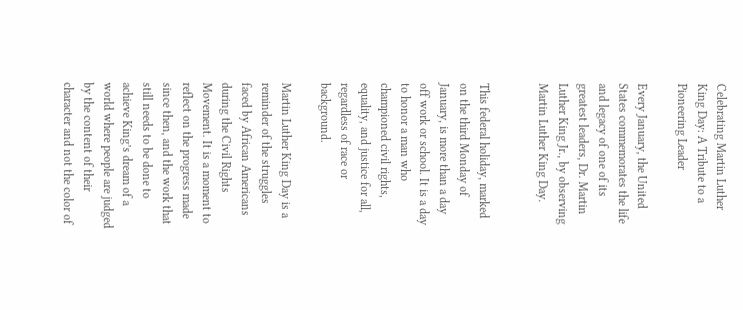Celebrating Martin Luther King Day: A Tribute to a Pioneering Leader

Every January, the United States commemorates the life and legacy of one of its greatest leaders, Dr. Martin Luther King Jr., by observing Martin Luther King Day.


This federal holiday, marked on the third Monday of January, is more than a day off work or school. It is a day to honor a man who championed civil rights, equality, and justice for all, regardless of race or background.

Martin Luther King Day is a reminder of the struggles faced by African Americans during the Civil Rights Movement. It is a moment to reflect on the progress made since then, and the work that still needs to be done to achieve King’s dream of a world where people are judged by the content of their character and not the color of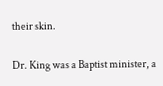their skin.

Dr. King was a Baptist minister, a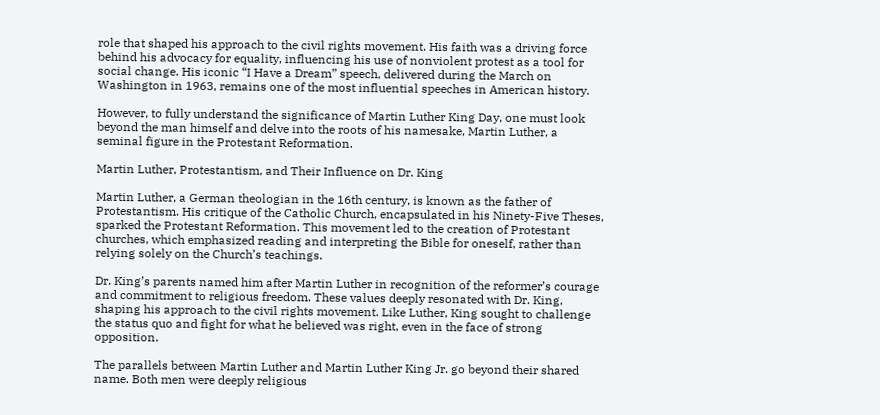role that shaped his approach to the civil rights movement. His faith was a driving force behind his advocacy for equality, influencing his use of nonviolent protest as a tool for social change. His iconic “I Have a Dream” speech, delivered during the March on Washington in 1963, remains one of the most influential speeches in American history.

However, to fully understand the significance of Martin Luther King Day, one must look beyond the man himself and delve into the roots of his namesake, Martin Luther, a seminal figure in the Protestant Reformation.

Martin Luther, Protestantism, and Their Influence on Dr. King

Martin Luther, a German theologian in the 16th century, is known as the father of Protestantism. His critique of the Catholic Church, encapsulated in his Ninety-Five Theses, sparked the Protestant Reformation. This movement led to the creation of Protestant churches, which emphasized reading and interpreting the Bible for oneself, rather than relying solely on the Church’s teachings.

Dr. King’s parents named him after Martin Luther in recognition of the reformer’s courage and commitment to religious freedom. These values deeply resonated with Dr. King, shaping his approach to the civil rights movement. Like Luther, King sought to challenge the status quo and fight for what he believed was right, even in the face of strong opposition.

The parallels between Martin Luther and Martin Luther King Jr. go beyond their shared name. Both men were deeply religious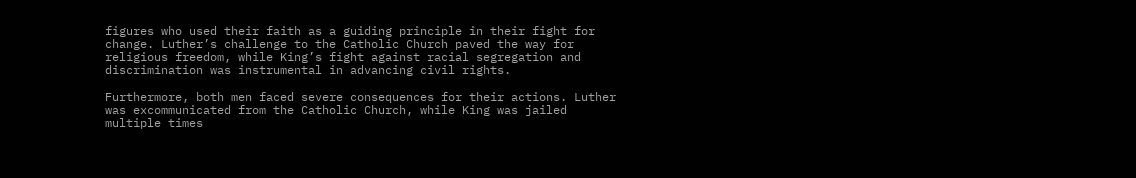figures who used their faith as a guiding principle in their fight for change. Luther’s challenge to the Catholic Church paved the way for religious freedom, while King’s fight against racial segregation and discrimination was instrumental in advancing civil rights.

Furthermore, both men faced severe consequences for their actions. Luther was excommunicated from the Catholic Church, while King was jailed multiple times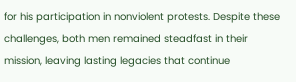for his participation in nonviolent protests. Despite these challenges, both men remained steadfast in their mission, leaving lasting legacies that continue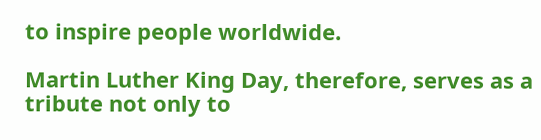to inspire people worldwide.

Martin Luther King Day, therefore, serves as a tribute not only to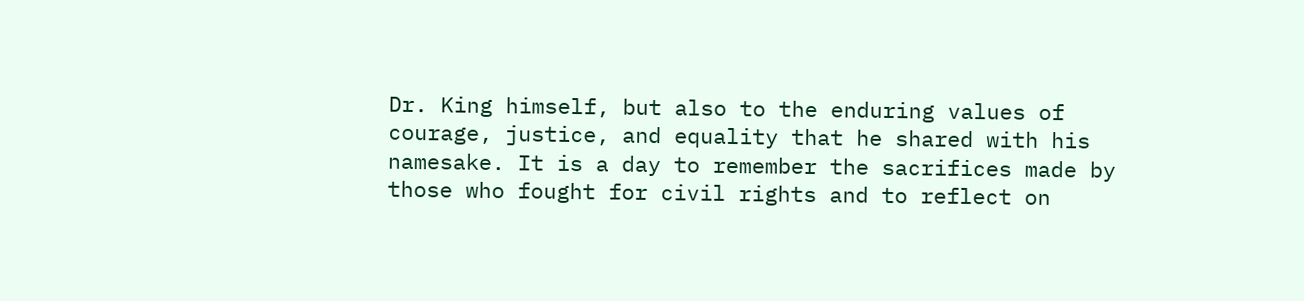Dr. King himself, but also to the enduring values of courage, justice, and equality that he shared with his namesake. It is a day to remember the sacrifices made by those who fought for civil rights and to reflect on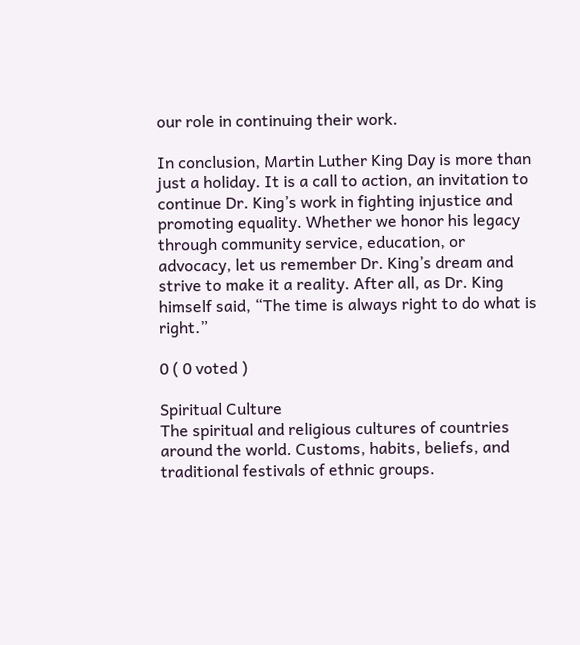our role in continuing their work.

In conclusion, Martin Luther King Day is more than just a holiday. It is a call to action, an invitation to continue Dr. King’s work in fighting injustice and promoting equality. Whether we honor his legacy through community service, education, or advocacy, let us remember Dr. King’s dream and strive to make it a reality. After all, as Dr. King himself said, “The time is always right to do what is right.”

0 ( 0 voted )

Spiritual Culture
The spiritual and religious cultures of countries around the world. Customs, habits, beliefs, and traditional festivals of ethnic groups.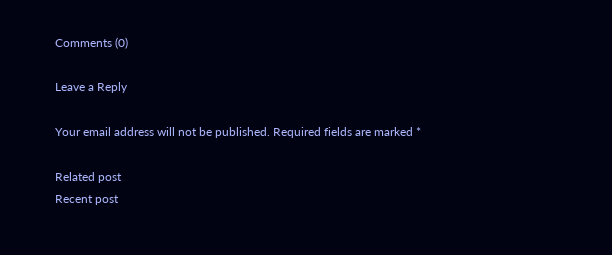Comments (0)

Leave a Reply

Your email address will not be published. Required fields are marked *

Related post
Recent post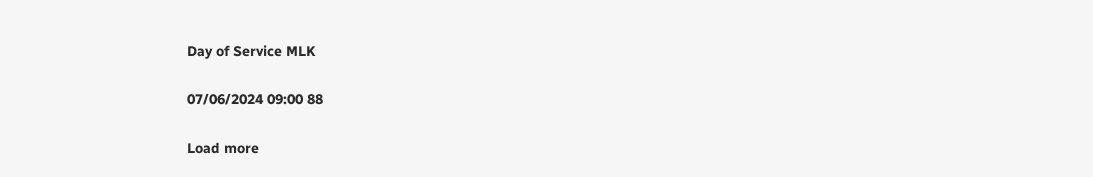Day of Service MLK

07/06/2024 09:00 88

Load more